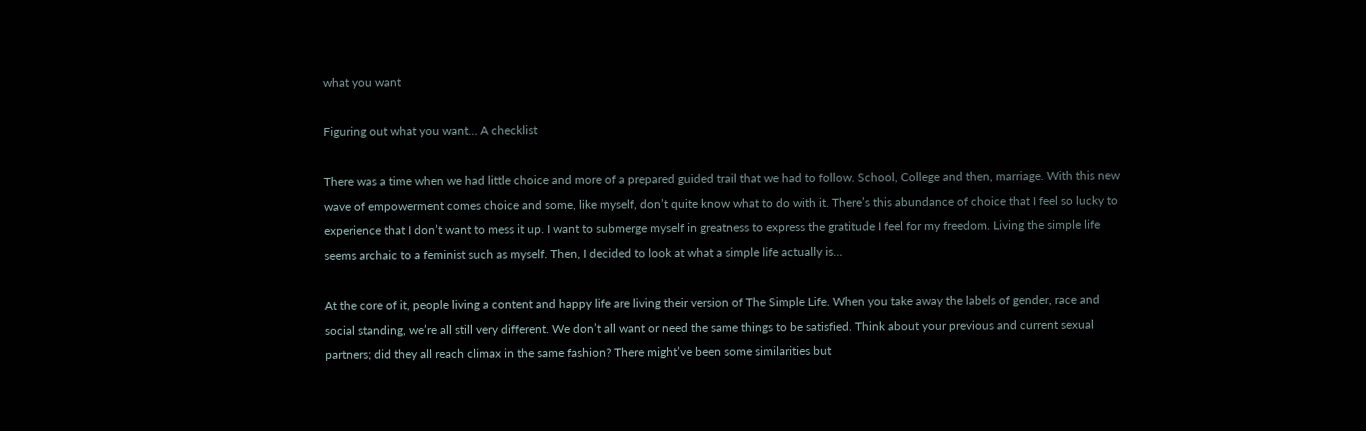what you want

Figuring out what you want… A checklist

There was a time when we had little choice and more of a prepared guided trail that we had to follow. School, College and then, marriage. With this new wave of empowerment comes choice and some, like myself, don’t quite know what to do with it. There’s this abundance of choice that I feel so lucky to experience that I don’t want to mess it up. I want to submerge myself in greatness to express the gratitude I feel for my freedom. Living the simple life seems archaic to a feminist such as myself. Then, I decided to look at what a simple life actually is…

At the core of it, people living a content and happy life are living their version of The Simple Life. When you take away the labels of gender, race and social standing, we’re all still very different. We don’t all want or need the same things to be satisfied. Think about your previous and current sexual partners; did they all reach climax in the same fashion? There might’ve been some similarities but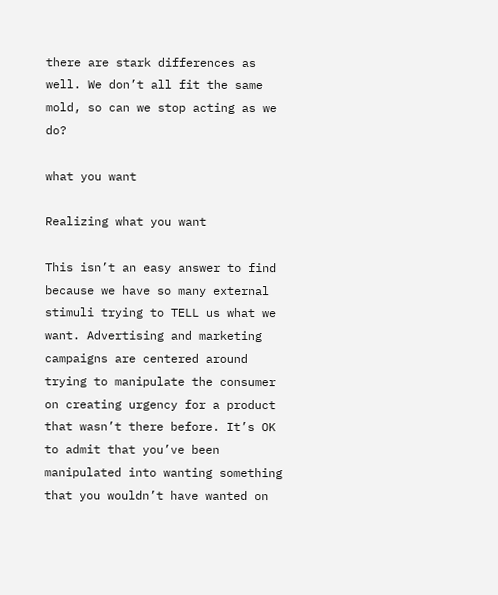there are stark differences as well. We don’t all fit the same mold, so can we stop acting as we do?

what you want

Realizing what you want

This isn’t an easy answer to find because we have so many external stimuli trying to TELL us what we want. Advertising and marketing campaigns are centered around trying to manipulate the consumer on creating urgency for a product that wasn’t there before. It’s OK to admit that you’ve been manipulated into wanting something that you wouldn’t have wanted on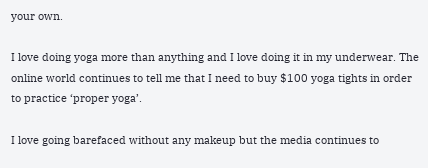your own.

I love doing yoga more than anything and I love doing it in my underwear. The online world continues to tell me that I need to buy $100 yoga tights in order to practice ‘proper yoga’.

I love going barefaced without any makeup but the media continues to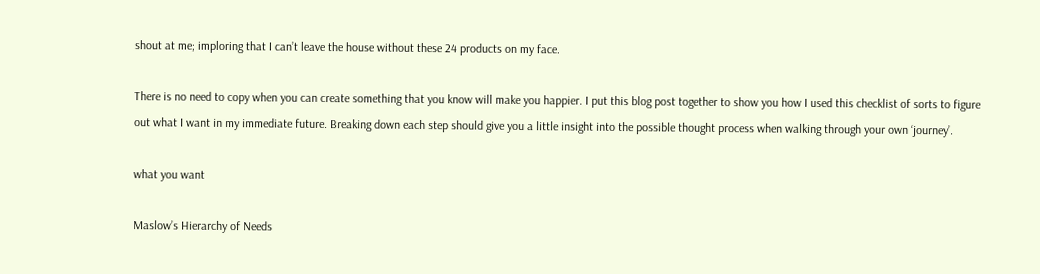shout at me; imploring that I can’t leave the house without these 24 products on my face.

There is no need to copy when you can create something that you know will make you happier. I put this blog post together to show you how I used this checklist of sorts to figure out what I want in my immediate future. Breaking down each step should give you a little insight into the possible thought process when walking through your own ‘journey’.

what you want

Maslow’s Hierarchy of Needs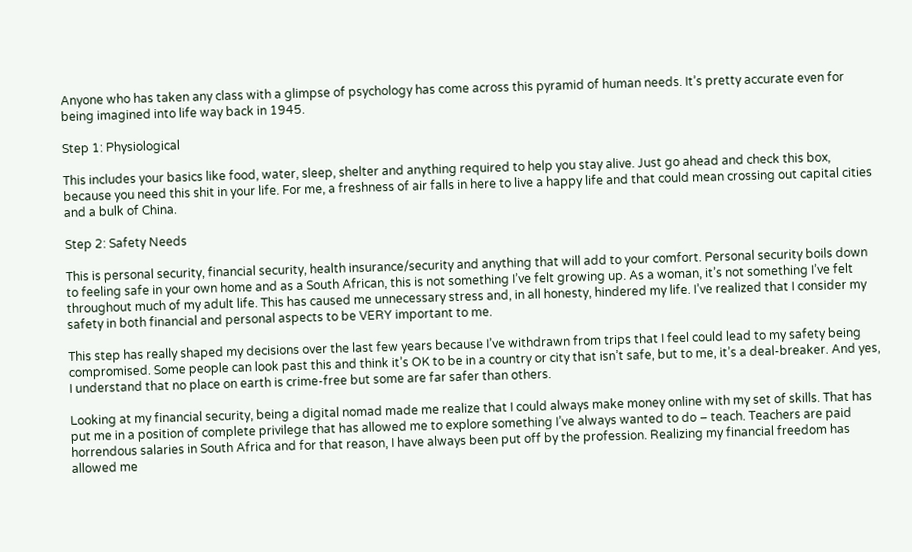Anyone who has taken any class with a glimpse of psychology has come across this pyramid of human needs. It’s pretty accurate even for being imagined into life way back in 1945.

Step 1: Physiological

This includes your basics like food, water, sleep, shelter and anything required to help you stay alive. Just go ahead and check this box, because you need this shit in your life. For me, a freshness of air falls in here to live a happy life and that could mean crossing out capital cities and a bulk of China.

Step 2: Safety Needs

This is personal security, financial security, health insurance/security and anything that will add to your comfort. Personal security boils down to feeling safe in your own home and as a South African, this is not something I’ve felt growing up. As a woman, it’s not something I’ve felt throughout much of my adult life. This has caused me unnecessary stress and, in all honesty, hindered my life. I’ve realized that I consider my safety in both financial and personal aspects to be VERY important to me.

This step has really shaped my decisions over the last few years because I’ve withdrawn from trips that I feel could lead to my safety being compromised. Some people can look past this and think it’s OK to be in a country or city that isn’t safe, but to me, it’s a deal-breaker. And yes, I understand that no place on earth is crime-free but some are far safer than others.

Looking at my financial security, being a digital nomad made me realize that I could always make money online with my set of skills. That has put me in a position of complete privilege that has allowed me to explore something I’ve always wanted to do – teach. Teachers are paid horrendous salaries in South Africa and for that reason, I have always been put off by the profession. Realizing my financial freedom has allowed me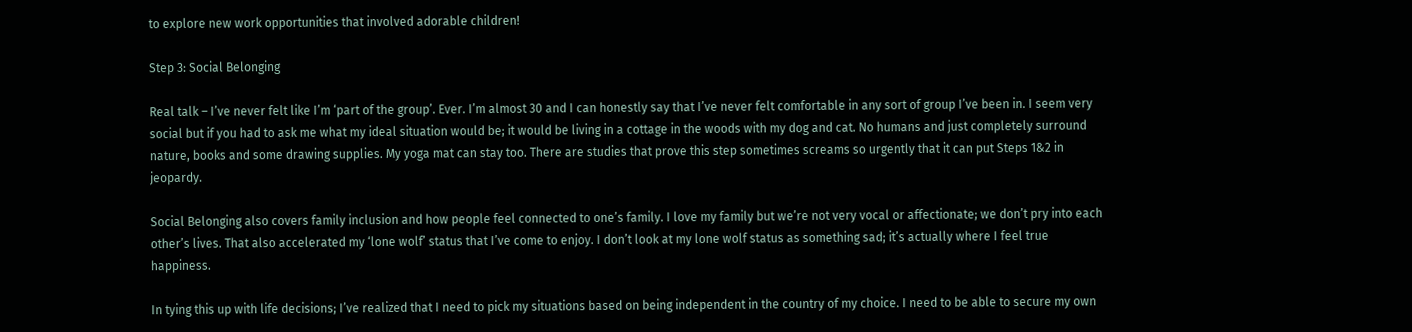to explore new work opportunities that involved adorable children!

Step 3: Social Belonging

Real talk – I’ve never felt like I’m ‘part of the group’. Ever. I’m almost 30 and I can honestly say that I’ve never felt comfortable in any sort of group I’ve been in. I seem very social but if you had to ask me what my ideal situation would be; it would be living in a cottage in the woods with my dog and cat. No humans and just completely surround nature, books and some drawing supplies. My yoga mat can stay too. There are studies that prove this step sometimes screams so urgently that it can put Steps 1&2 in jeopardy.

Social Belonging also covers family inclusion and how people feel connected to one’s family. I love my family but we’re not very vocal or affectionate; we don’t pry into each other’s lives. That also accelerated my ‘lone wolf’ status that I’ve come to enjoy. I don’t look at my lone wolf status as something sad; it’s actually where I feel true happiness.

In tying this up with life decisions; I’ve realized that I need to pick my situations based on being independent in the country of my choice. I need to be able to secure my own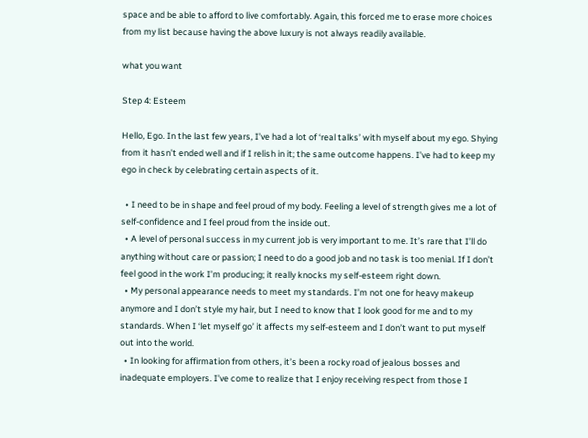space and be able to afford to live comfortably. Again, this forced me to erase more choices from my list because having the above luxury is not always readily available.

what you want

Step 4: Esteem

Hello, Ego. In the last few years, I’ve had a lot of ‘real talks’ with myself about my ego. Shying from it hasn’t ended well and if I relish in it; the same outcome happens. I’ve had to keep my ego in check by celebrating certain aspects of it.

  • I need to be in shape and feel proud of my body. Feeling a level of strength gives me a lot of self-confidence and I feel proud from the inside out.
  • A level of personal success in my current job is very important to me. It’s rare that I’ll do anything without care or passion; I need to do a good job and no task is too menial. If I don’t feel good in the work I’m producing; it really knocks my self-esteem right down.
  • My personal appearance needs to meet my standards. I’m not one for heavy makeup anymore and I don’t style my hair, but I need to know that I look good for me and to my standards. When I ‘let myself go’ it affects my self-esteem and I don’t want to put myself out into the world.
  • In looking for affirmation from others, it’s been a rocky road of jealous bosses and inadequate employers. I’ve come to realize that I enjoy receiving respect from those I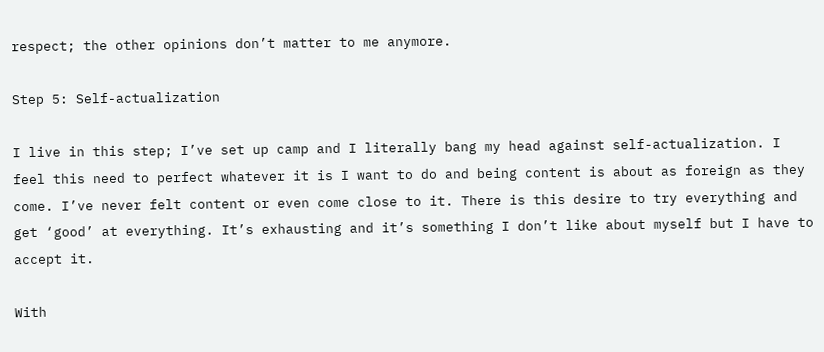respect; the other opinions don’t matter to me anymore.

Step 5: Self-actualization

I live in this step; I’ve set up camp and I literally bang my head against self-actualization. I feel this need to perfect whatever it is I want to do and being content is about as foreign as they come. I’ve never felt content or even come close to it. There is this desire to try everything and get ‘good’ at everything. It’s exhausting and it’s something I don’t like about myself but I have to accept it.

With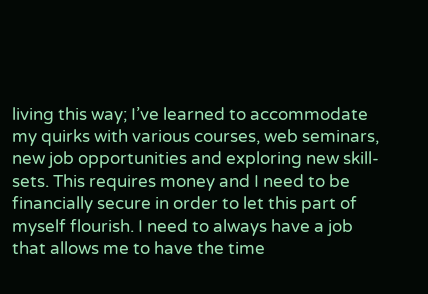living this way; I’ve learned to accommodate my quirks with various courses, web seminars, new job opportunities and exploring new skill-sets. This requires money and I need to be financially secure in order to let this part of myself flourish. I need to always have a job that allows me to have the time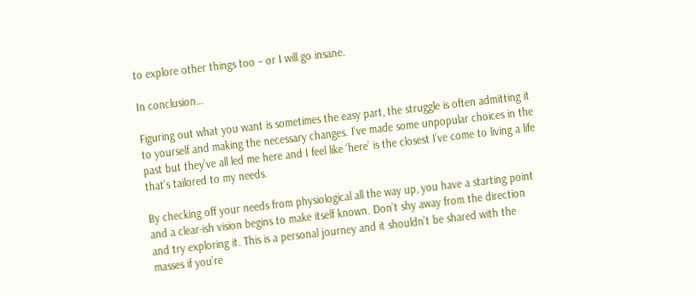to explore other things too – or I will go insane.

In conclusion…

Figuring out what you want is sometimes the easy part, the struggle is often admitting it to yourself and making the necessary changes. I’ve made some unpopular choices in the past but they’ve all led me here and I feel like ‘here’ is the closest I’ve come to living a life that’s tailored to my needs.

By checking off your needs from physiological all the way up, you have a starting point and a clear-ish vision begins to make itself known. Don’t shy away from the direction and try exploring it. This is a personal journey and it shouldn’t be shared with the masses if you’re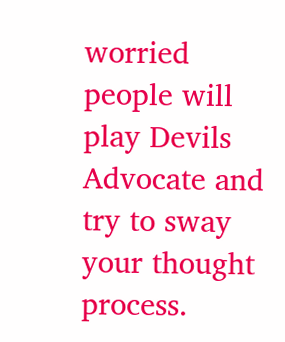worried people will play Devils Advocate and try to sway your thought process.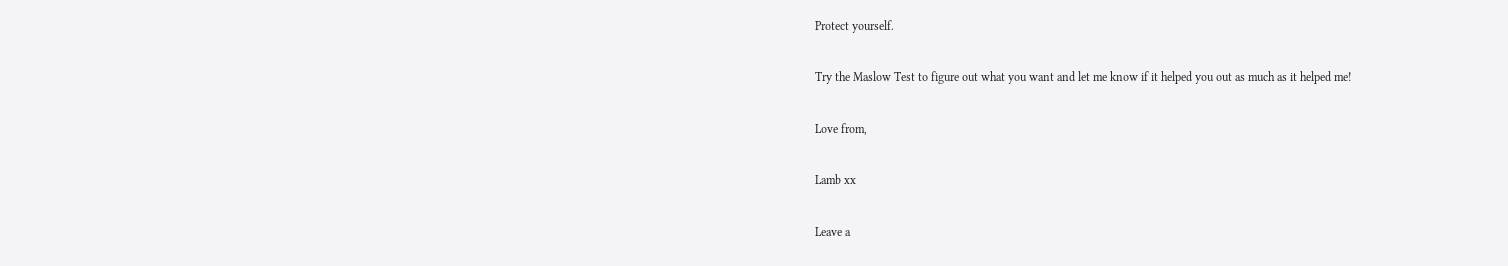Protect yourself.

Try the Maslow Test to figure out what you want and let me know if it helped you out as much as it helped me!

Love from,

Lamb xx

Leave a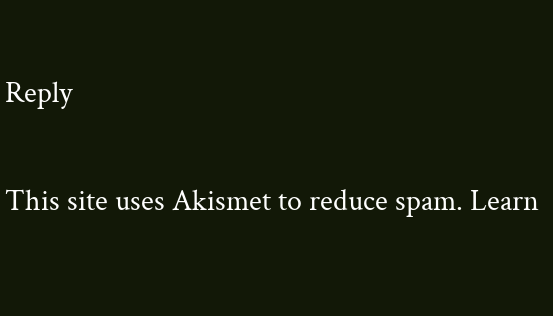Reply

This site uses Akismet to reduce spam. Learn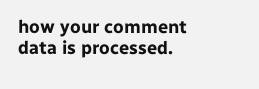how your comment data is processed.